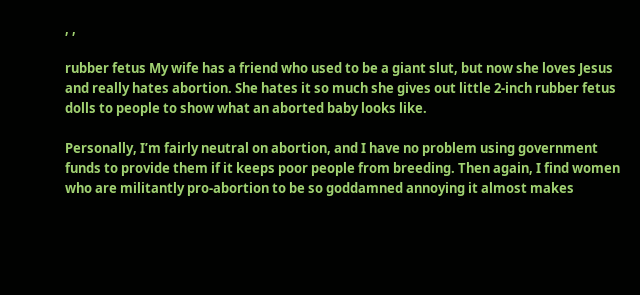, ,

rubber fetus My wife has a friend who used to be a giant slut, but now she loves Jesus and really hates abortion. She hates it so much she gives out little 2-inch rubber fetus dolls to people to show what an aborted baby looks like.

Personally, I’m fairly neutral on abortion, and I have no problem using government funds to provide them if it keeps poor people from breeding. Then again, I find women who are militantly pro-abortion to be so goddamned annoying it almost makes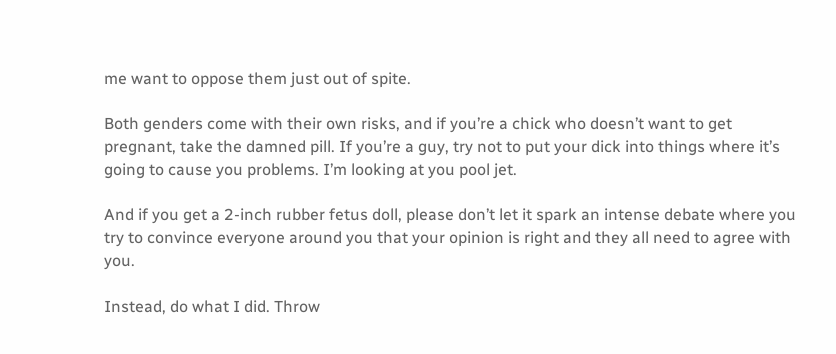me want to oppose them just out of spite.

Both genders come with their own risks, and if you’re a chick who doesn’t want to get pregnant, take the damned pill. If you’re a guy, try not to put your dick into things where it’s going to cause you problems. I’m looking at you pool jet.

And if you get a 2-inch rubber fetus doll, please don’t let it spark an intense debate where you try to convince everyone around you that your opinion is right and they all need to agree with you.

Instead, do what I did. Throw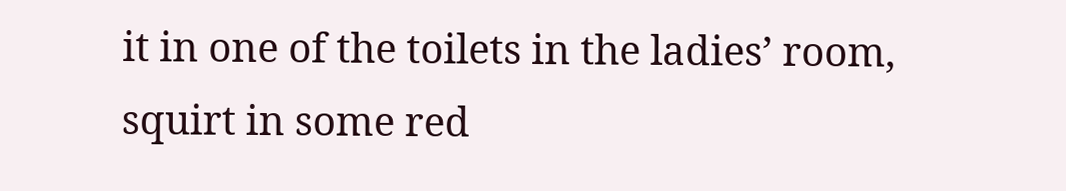it in one of the toilets in the ladies’ room, squirt in some red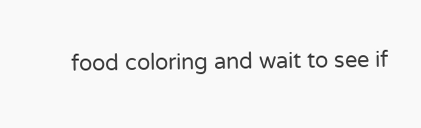food coloring and wait to see if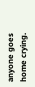anyone goes home crying.